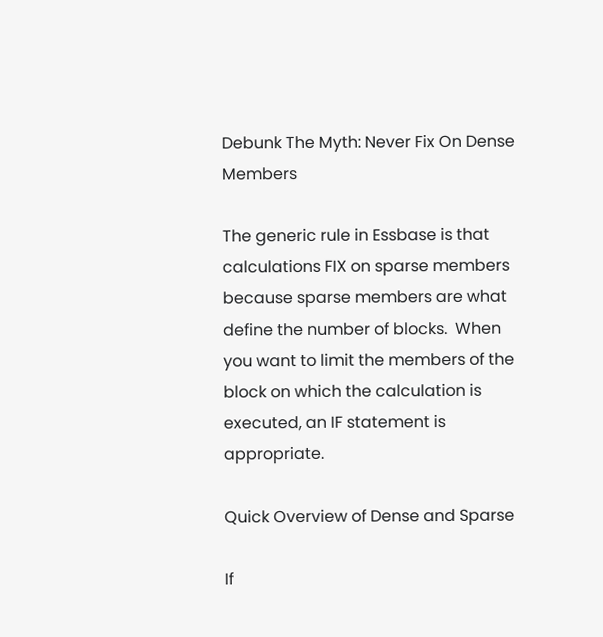Debunk The Myth: Never Fix On Dense Members

The generic rule in Essbase is that calculations FIX on sparse members because sparse members are what define the number of blocks.  When you want to limit the members of the block on which the calculation is executed, an IF statement is appropriate.

Quick Overview of Dense and Sparse

If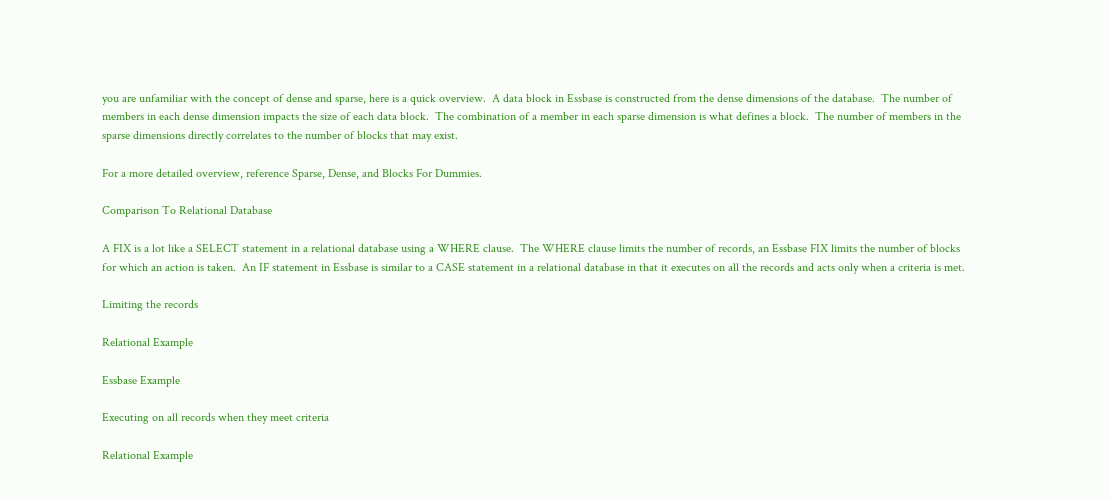you are unfamiliar with the concept of dense and sparse, here is a quick overview.  A data block in Essbase is constructed from the dense dimensions of the database.  The number of members in each dense dimension impacts the size of each data block.  The combination of a member in each sparse dimension is what defines a block.  The number of members in the sparse dimensions directly correlates to the number of blocks that may exist.

For a more detailed overview, reference Sparse, Dense, and Blocks For Dummies.

Comparison To Relational Database

A FIX is a lot like a SELECT statement in a relational database using a WHERE clause.  The WHERE clause limits the number of records, an Essbase FIX limits the number of blocks for which an action is taken.  An IF statement in Essbase is similar to a CASE statement in a relational database in that it executes on all the records and acts only when a criteria is met.

Limiting the records

Relational Example

Essbase Example

Executing on all records when they meet criteria

Relational Example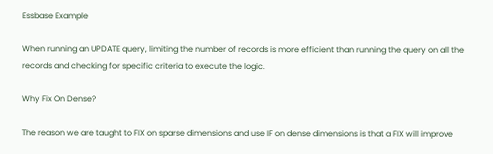Essbase Example

When running an UPDATE query, limiting the number of records is more efficient than running the query on all the records and checking for specific criteria to execute the logic.

Why Fix On Dense?

The reason we are taught to FIX on sparse dimensions and use IF on dense dimensions is that a FIX will improve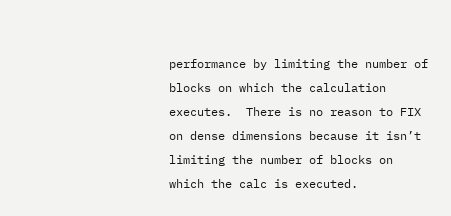performance by limiting the number of blocks on which the calculation executes.  There is no reason to FIX on dense dimensions because it isn’t limiting the number of blocks on which the calc is executed.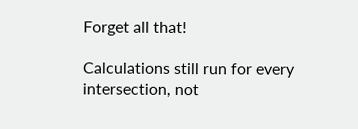Forget all that!

Calculations still run for every intersection, not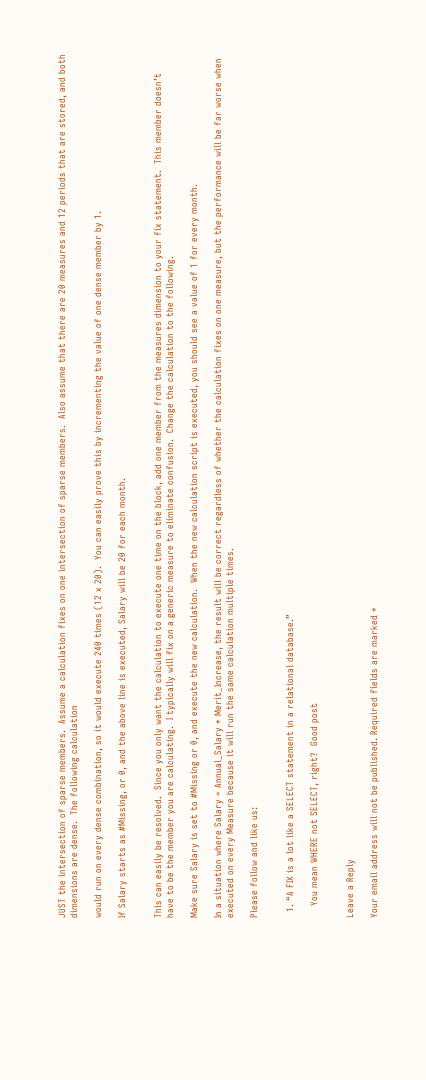JUST the intersection of sparse members.  Assume a calculation fixes on one intersection of sparse members.  Also assume that there are 20 measures and 12 periods that are stored, and both dimensions are dense.  The following calculation

would run on every dense combination, so it would execute 240 times (12 x 20).  You can easily prove this by incrementing the value of one dense member by 1.

If Salary starts as #Missing, or 0, and the above line is executed, Salary will be 20 for each month.


This can easily be resolved.  Since you only want the calculation to execute one time on the block, add one member from the measures dimension to your fix statement.  This member doesn’t have to be the member you are calculating.  I typically will fix on a generic measure to eliminate confusion.  Change the calculation to the following.

Make sure Salary is set to #Missing or 0, and execute the new calculation.  When the new calculation script is executed, you should see a value of 1 for every month.

In a situation where Salary = Annual_Salary * Merit_Increase, the result will be correct regardless of whether the calculation fixes on one measure, but the performance will be far worse when executed on every Measure because it will run the same calculation multiple times.

Please follow and like us:


  1. “A FIX is a lot like a SELECT statement in a relational database.”

    You mean WHERE not SELECT, right?  Good post


Leave a Reply

Your email address will not be published. Required fields are marked *